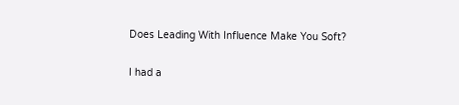Does Leading With Influence Make You Soft?

I had a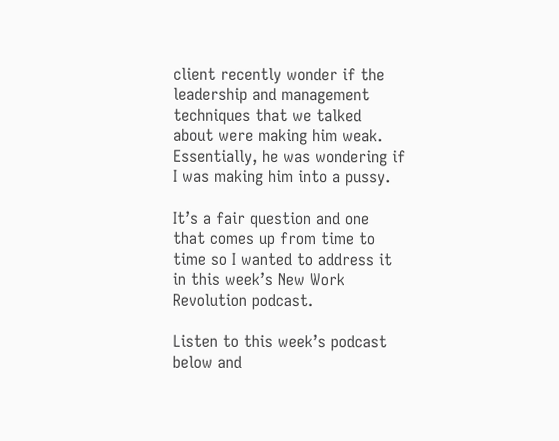client recently wonder if the leadership and management techniques that we talked about were making him weak.  Essentially, he was wondering if I was making him into a pussy.

It’s a fair question and one that comes up from time to time so I wanted to address it in this week’s New Work Revolution podcast.

Listen to this week’s podcast below and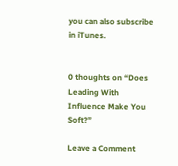you can also subscribe in iTunes.


0 thoughts on “Does Leading With Influence Make You Soft?”

Leave a Comment